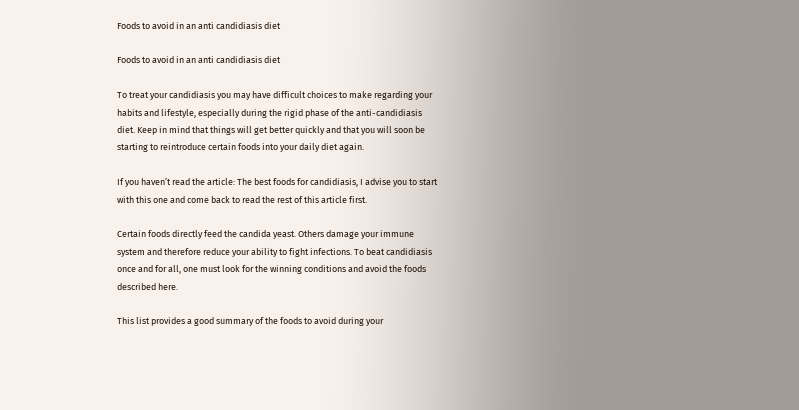Foods to avoid in an anti candidiasis diet

Foods to avoid in an anti candidiasis diet

To treat your candidiasis you may have difficult choices to make regarding your habits and lifestyle, especially during the rigid phase of the anti-candidiasis diet. Keep in mind that things will get better quickly and that you will soon be starting to reintroduce certain foods into your daily diet again.

If you haven’t read the article: The best foods for candidiasis, I advise you to start with this one and come back to read the rest of this article first.

Certain foods directly feed the candida yeast. Others damage your immune system and therefore reduce your ability to fight infections. To beat candidiasis once and for all, one must look for the winning conditions and avoid the foods described here.

This list provides a good summary of the foods to avoid during your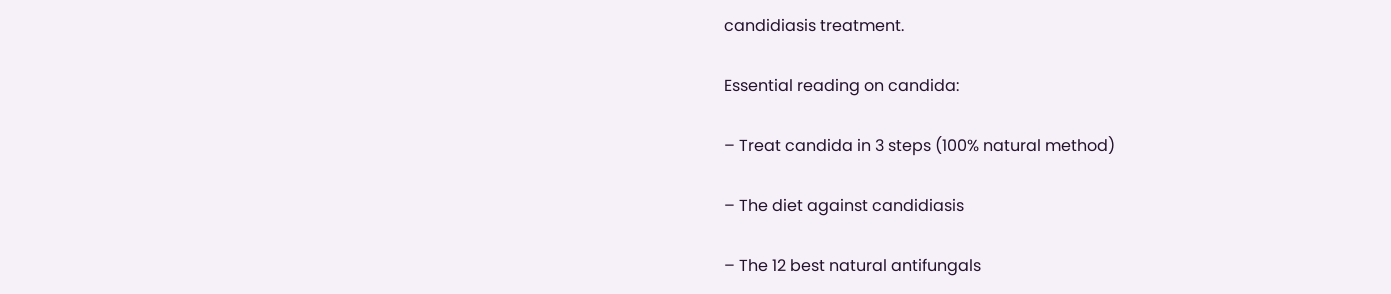candidiasis treatment.

Essential reading on candida:

– Treat candida in 3 steps (100% natural method)

– The diet against candidiasis

– The 12 best natural antifungals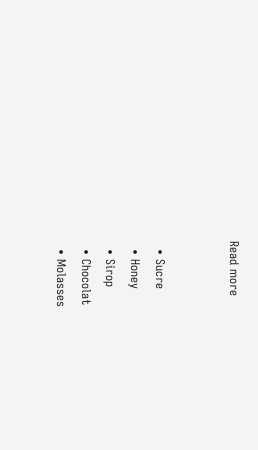Read more


  • Sucre
  • Honey
  • Sirop
  • Chocolat
  • Molasses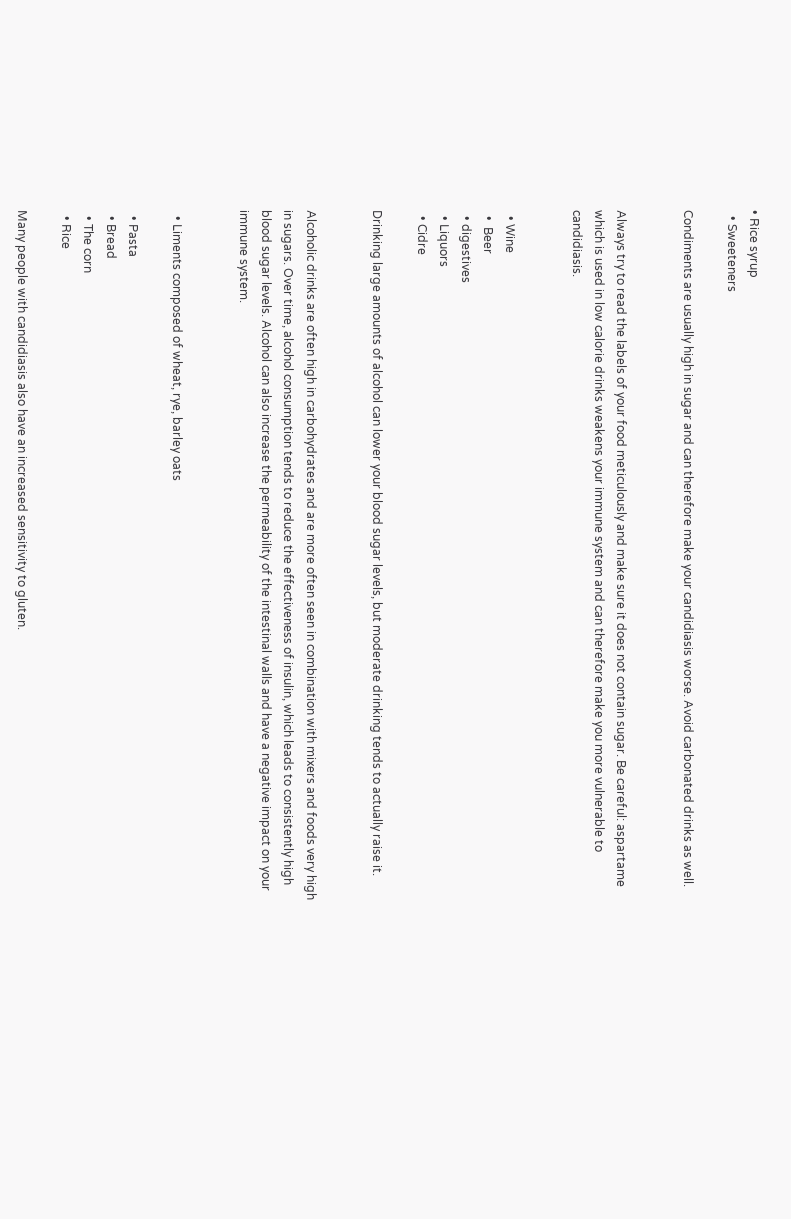• Rice syrup
  • Sweeteners

Condiments are usually high in sugar and can therefore make your candidiasis worse. Avoid carbonated drinks as well.


Always try to read the labels of your food meticulously and make sure it does not contain sugar. Be careful: aspartame which is used in low calorie drinks weakens your immune system and can therefore make you more vulnerable to candidiasis.


  • Wine
  •  Beer
  • digestives
  • Liquors
  • Cidre

Drinking large amounts of alcohol can lower your blood sugar levels, but moderate drinking tends to actually raise it.


Alcoholic drinks are often high in carbohydrates and are more often seen in combination with mixers and foods very high in sugars. Over time, alcohol consumption tends to reduce the effectiveness of insulin, which leads to consistently high blood sugar levels. Alcohol can also increase the permeability of the intestinal walls and have a negative impact on your immune system.


  • Liments composed of wheat, rye, barley oats

  • Pasta
  • Bread
  • The corn
  • Rice

Many people with candidiasis also have an increased sensitivity to gluten.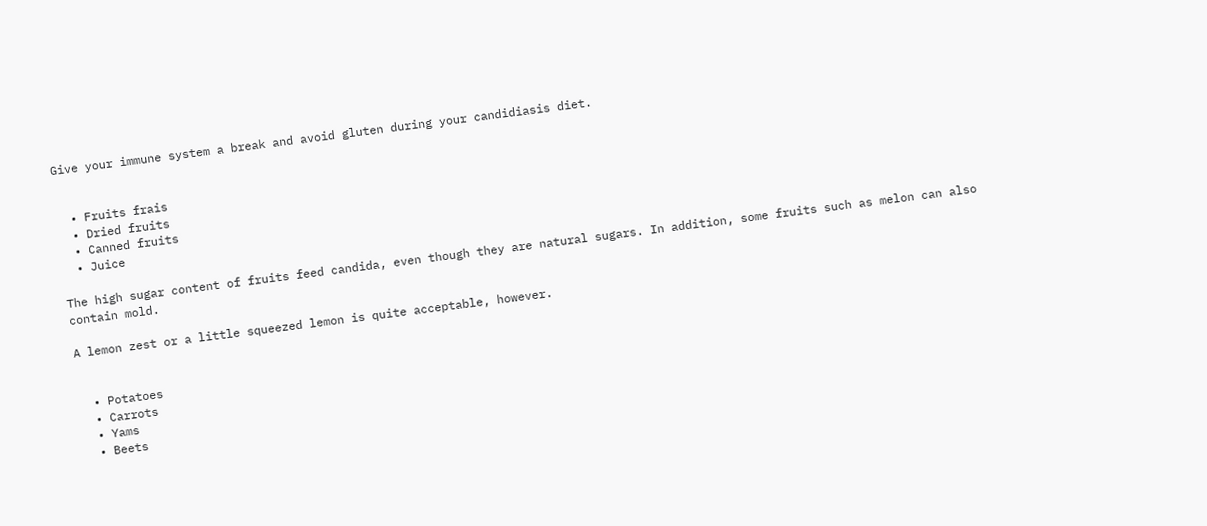Give your immune system a break and avoid gluten during your candidiasis diet.


  • Fruits frais
  • Dried fruits
  • Canned fruits
  • Juice

The high sugar content of fruits feed candida, even though they are natural sugars. In addition, some fruits such as melon can also contain mold.

A lemon zest or a little squeezed lemon is quite acceptable, however.


  • Potatoes
  • Carrots
  • Yams
  • Beets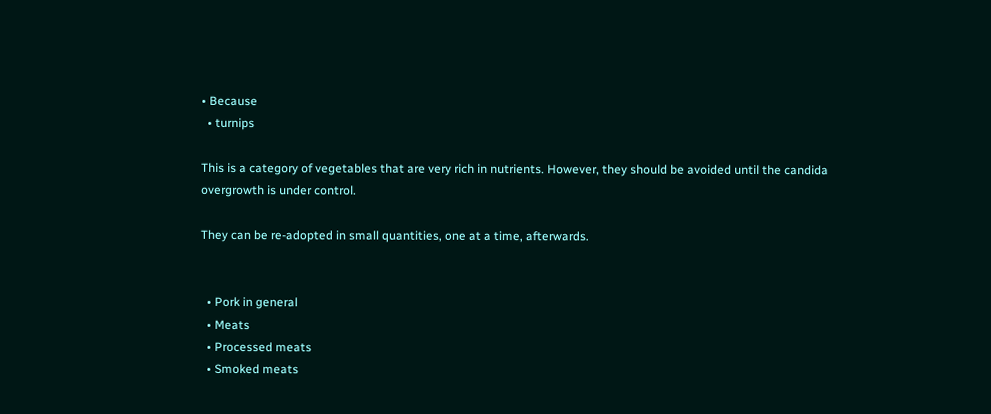• Because
  • turnips

This is a category of vegetables that are very rich in nutrients. However, they should be avoided until the candida overgrowth is under control.

They can be re-adopted in small quantities, one at a time, afterwards.


  • Pork in general
  • Meats
  • Processed meats
  • Smoked meats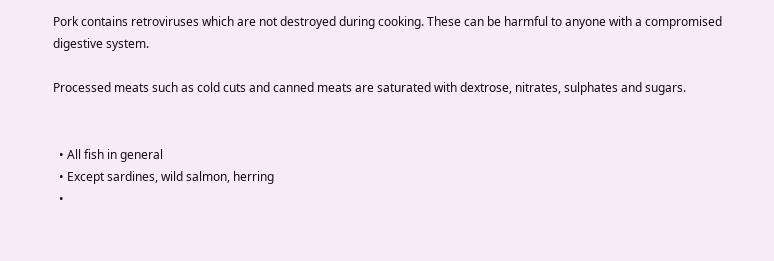Pork contains retroviruses which are not destroyed during cooking. These can be harmful to anyone with a compromised digestive system.

Processed meats such as cold cuts and canned meats are saturated with dextrose, nitrates, sulphates and sugars.


  • All fish in general
  • Except sardines, wild salmon, herring
  •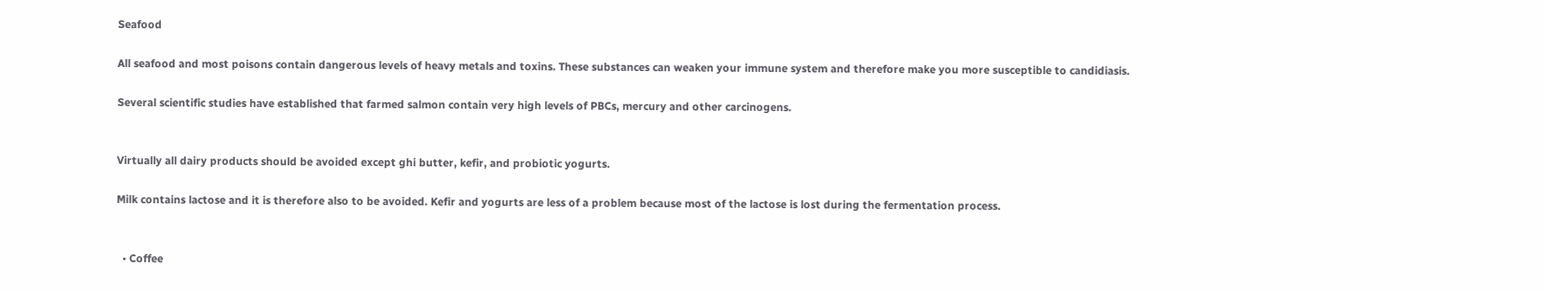Seafood

All seafood and most poisons contain dangerous levels of heavy metals and toxins. These substances can weaken your immune system and therefore make you more susceptible to candidiasis.

Several scientific studies have established that farmed salmon contain very high levels of PBCs, mercury and other carcinogens.


Virtually all dairy products should be avoided except ghi butter, kefir, and probiotic yogurts.

Milk contains lactose and it is therefore also to be avoided. Kefir and yogurts are less of a problem because most of the lactose is lost during the fermentation process.


  • Coffee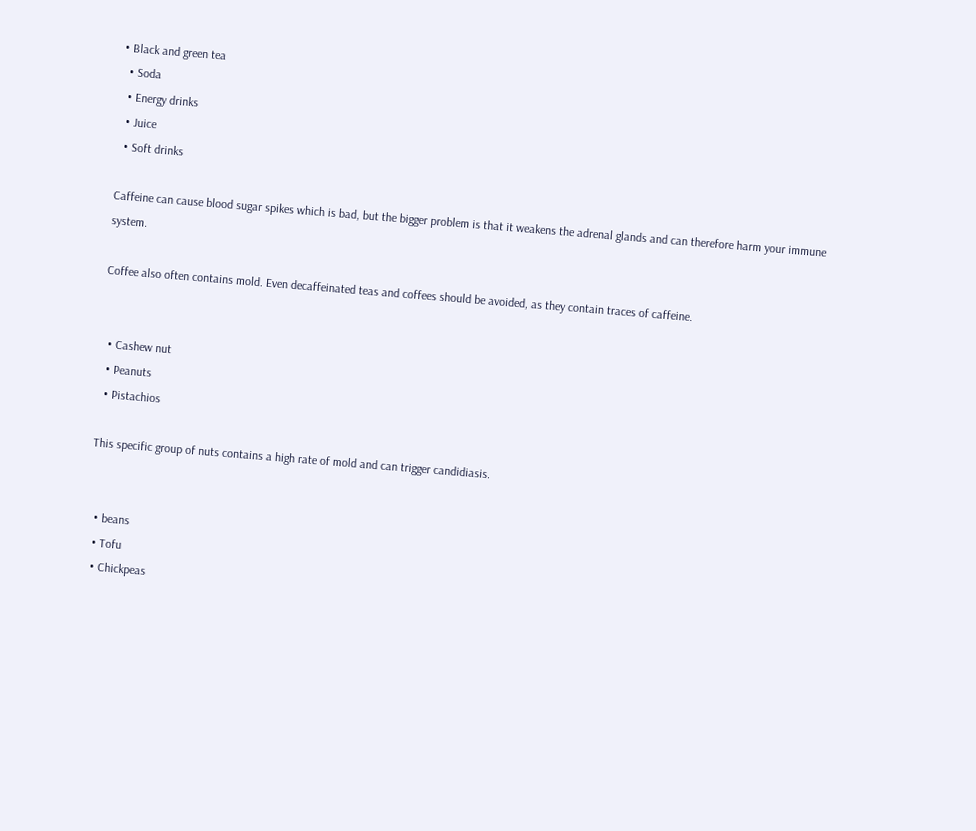• Black and green tea
  • Soda
  • Energy drinks
  • Juice
  • Soft drinks

Caffeine can cause blood sugar spikes which is bad, but the bigger problem is that it weakens the adrenal glands and can therefore harm your immune system.

Coffee also often contains mold. Even decaffeinated teas and coffees should be avoided, as they contain traces of caffeine.


  • Cashew nut
  • Peanuts
  • Pistachios

This specific group of nuts contains a high rate of mold and can trigger candidiasis.


  • beans
  • Tofu
  • Chickpeas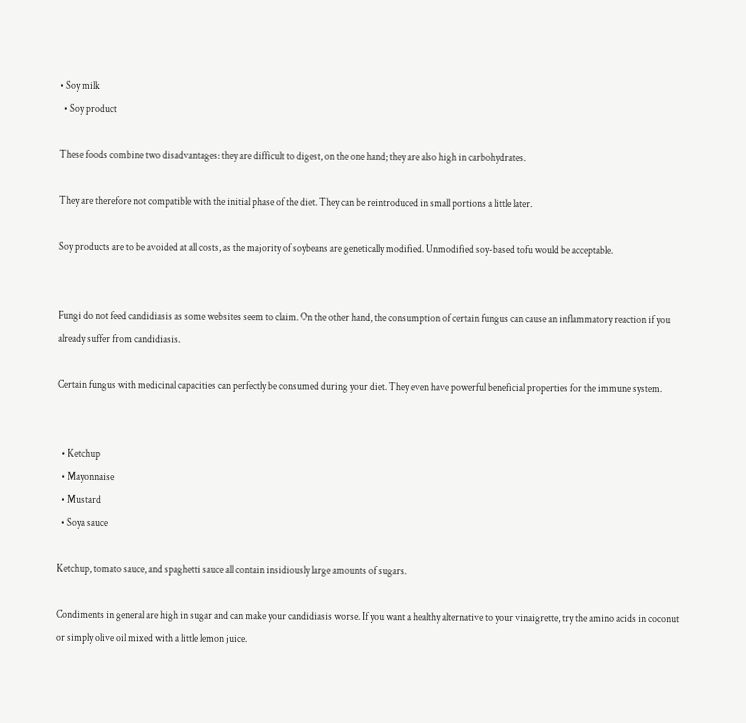• Soy milk
  • Soy product

These foods combine two disadvantages: they are difficult to digest, on the one hand; they are also high in carbohydrates.

They are therefore not compatible with the initial phase of the diet. They can be reintroduced in small portions a little later.

Soy products are to be avoided at all costs, as the majority of soybeans are genetically modified. Unmodified soy-based tofu would be acceptable.


Fungi do not feed candidiasis as some websites seem to claim. On the other hand, the consumption of certain fungus can cause an inflammatory reaction if you already suffer from candidiasis.

Certain fungus with medicinal capacities can perfectly be consumed during your diet. They even have powerful beneficial properties for the immune system.


  • Ketchup
  • Mayonnaise
  • Mustard
  • Soya sauce

Ketchup, tomato sauce, and spaghetti sauce all contain insidiously large amounts of sugars.

Condiments in general are high in sugar and can make your candidiasis worse. If you want a healthy alternative to your vinaigrette, try the amino acids in coconut or simply olive oil mixed with a little lemon juice.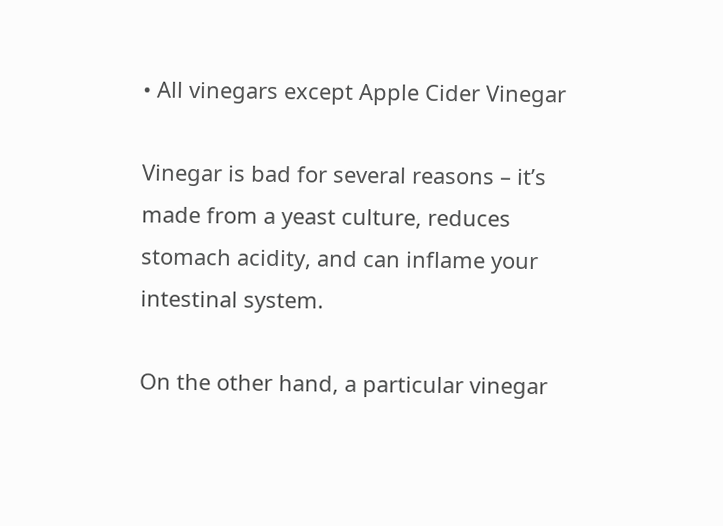• All vinegars except Apple Cider Vinegar

Vinegar is bad for several reasons – it’s made from a yeast culture, reduces stomach acidity, and can inflame your intestinal system.

On the other hand, a particular vinegar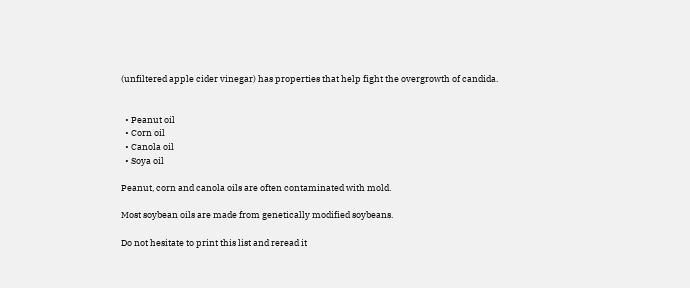(unfiltered apple cider vinegar) has properties that help fight the overgrowth of candida.


  • Peanut oil
  • Corn oil
  • Canola oil
  • Soya oil

Peanut, corn and canola oils are often contaminated with mold.

Most soybean oils are made from genetically modified soybeans.

Do not hesitate to print this list and reread it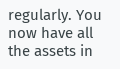regularly. You now have all the assets in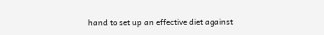hand to set up an effective diet against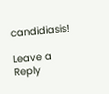candidiasis!

Leave a Reply